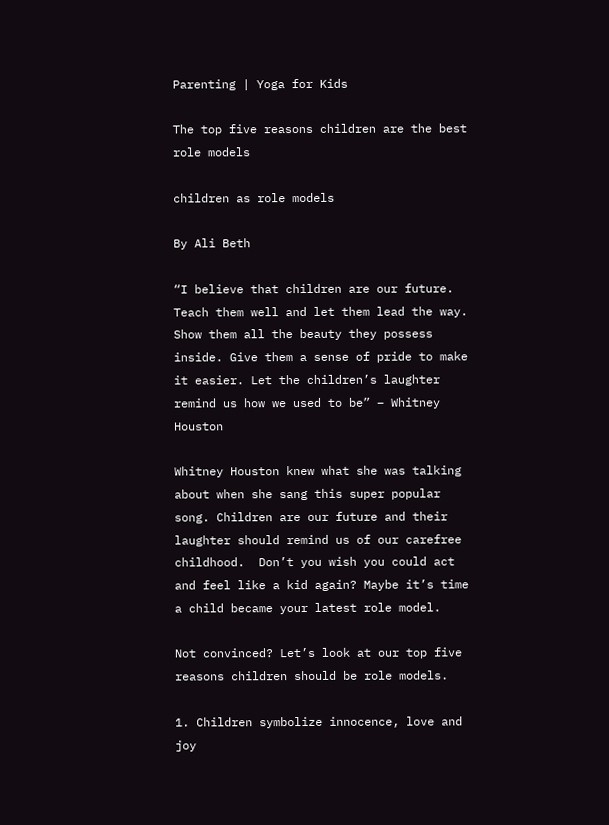Parenting | Yoga for Kids

The top five reasons children are the best role models

children as role models

By Ali Beth

“I believe that children are our future. Teach them well and let them lead the way. Show them all the beauty they possess inside. Give them a sense of pride to make it easier. Let the children’s laughter remind us how we used to be” – Whitney Houston

Whitney Houston knew what she was talking about when she sang this super popular song. Children are our future and their laughter should remind us of our carefree childhood.  Don’t you wish you could act and feel like a kid again? Maybe it’s time a child became your latest role model.

Not convinced? Let’s look at our top five reasons children should be role models.

1. Children symbolize innocence, love and joy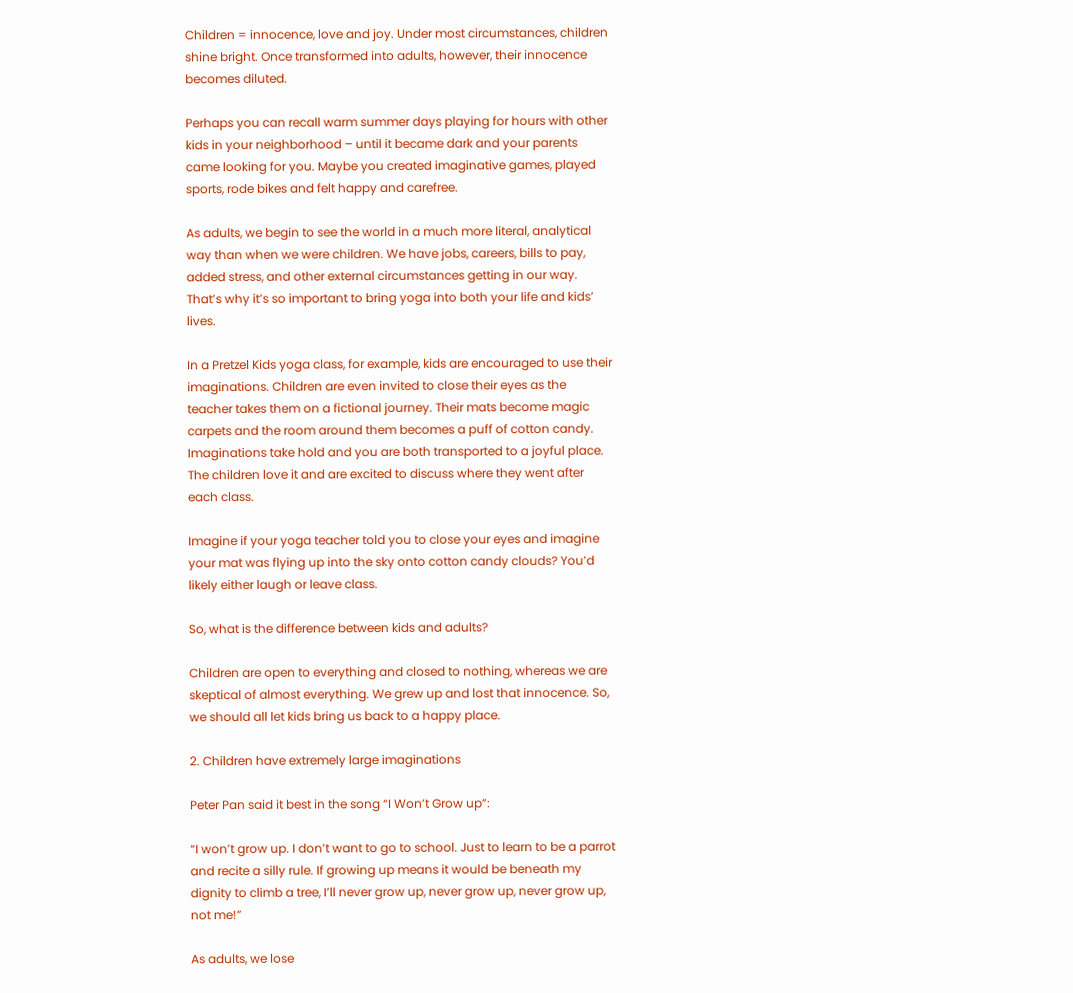Children = innocence, love and joy. Under most circumstances, children shine bright. Once transformed into adults, however, their innocence becomes diluted.

Perhaps you can recall warm summer days playing for hours with other kids in your neighborhood – until it became dark and your parents came looking for you. Maybe you created imaginative games, played sports, rode bikes and felt happy and carefree.

As adults, we begin to see the world in a much more literal, analytical way than when we were children. We have jobs, careers, bills to pay, added stress, and other external circumstances getting in our way. That’s why it’s so important to bring yoga into both your life and kids’ lives.

In a Pretzel Kids yoga class, for example, kids are encouraged to use their imaginations. Children are even invited to close their eyes as the teacher takes them on a fictional journey. Their mats become magic carpets and the room around them becomes a puff of cotton candy. Imaginations take hold and you are both transported to a joyful place. The children love it and are excited to discuss where they went after each class.

Imagine if your yoga teacher told you to close your eyes and imagine your mat was flying up into the sky onto cotton candy clouds? You’d likely either laugh or leave class.

So, what is the difference between kids and adults?

Children are open to everything and closed to nothing, whereas we are skeptical of almost everything. We grew up and lost that innocence. So, we should all let kids bring us back to a happy place.

2. Children have extremely large imaginations

Peter Pan said it best in the song “I Won’t Grow up”:

“I won’t grow up. I don’t want to go to school. Just to learn to be a parrot and recite a silly rule. If growing up means it would be beneath my dignity to climb a tree, I’ll never grow up, never grow up, never grow up, not me!”

As adults, we lose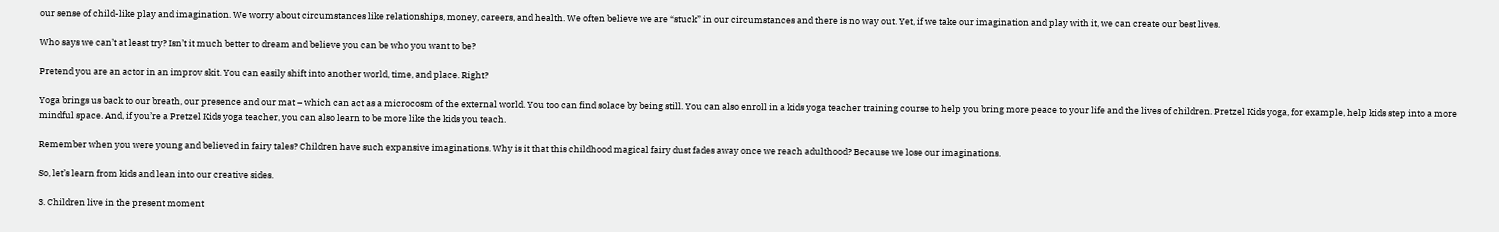our sense of child-like play and imagination. We worry about circumstances like relationships, money, careers, and health. We often believe we are “stuck” in our circumstances and there is no way out. Yet, if we take our imagination and play with it, we can create our best lives.

Who says we can’t at least try? Isn’t it much better to dream and believe you can be who you want to be?

Pretend you are an actor in an improv skit. You can easily shift into another world, time, and place. Right?

Yoga brings us back to our breath, our presence and our mat – which can act as a microcosm of the external world. You too can find solace by being still. You can also enroll in a kids yoga teacher training course to help you bring more peace to your life and the lives of children. Pretzel Kids yoga, for example, help kids step into a more mindful space. And, if you’re a Pretzel Kids yoga teacher, you can also learn to be more like the kids you teach.

Remember when you were young and believed in fairy tales? Children have such expansive imaginations. Why is it that this childhood magical fairy dust fades away once we reach adulthood? Because we lose our imaginations.

So, let’s learn from kids and lean into our creative sides.

3. Children live in the present moment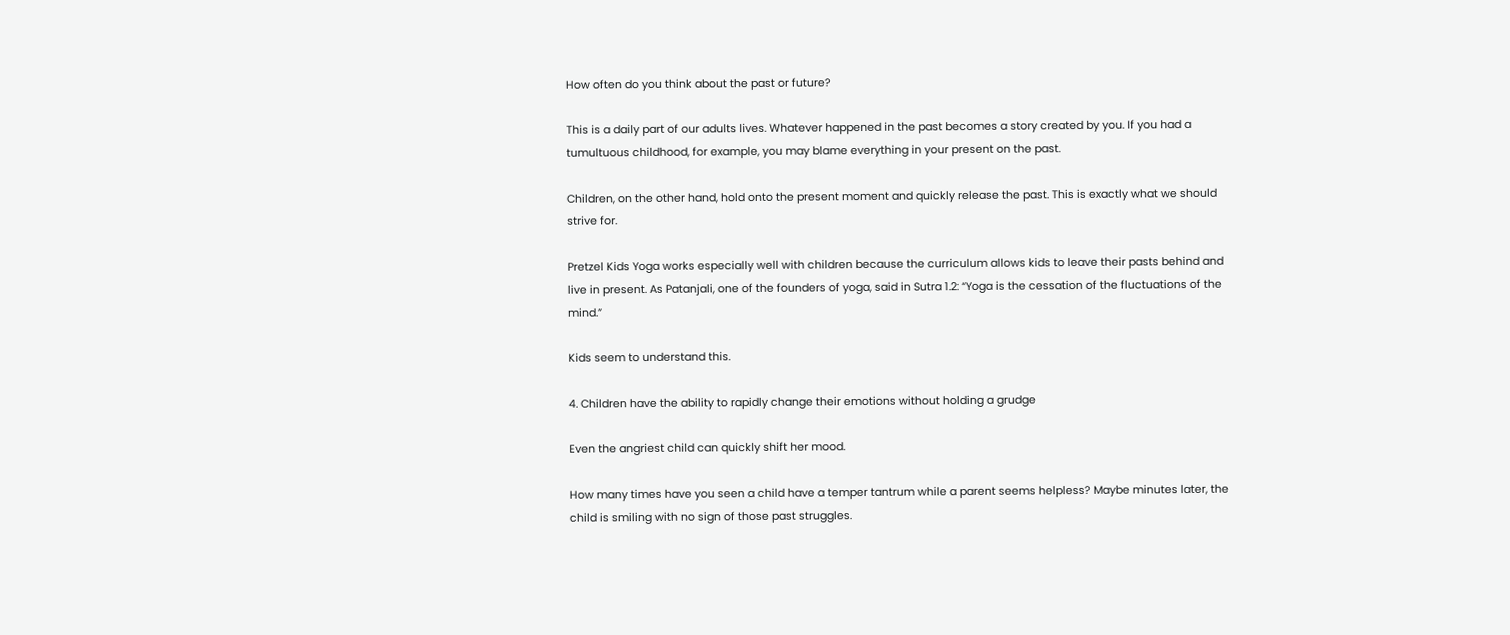How often do you think about the past or future?

This is a daily part of our adults lives. Whatever happened in the past becomes a story created by you. If you had a tumultuous childhood, for example, you may blame everything in your present on the past.

Children, on the other hand, hold onto the present moment and quickly release the past. This is exactly what we should strive for.

Pretzel Kids Yoga works especially well with children because the curriculum allows kids to leave their pasts behind and live in present. As Patanjali, one of the founders of yoga, said in Sutra 1.2: “Yoga is the cessation of the fluctuations of the mind.”

Kids seem to understand this.

4. Children have the ability to rapidly change their emotions without holding a grudge

Even the angriest child can quickly shift her mood.

How many times have you seen a child have a temper tantrum while a parent seems helpless? Maybe minutes later, the child is smiling with no sign of those past struggles.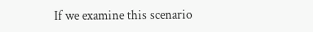If we examine this scenario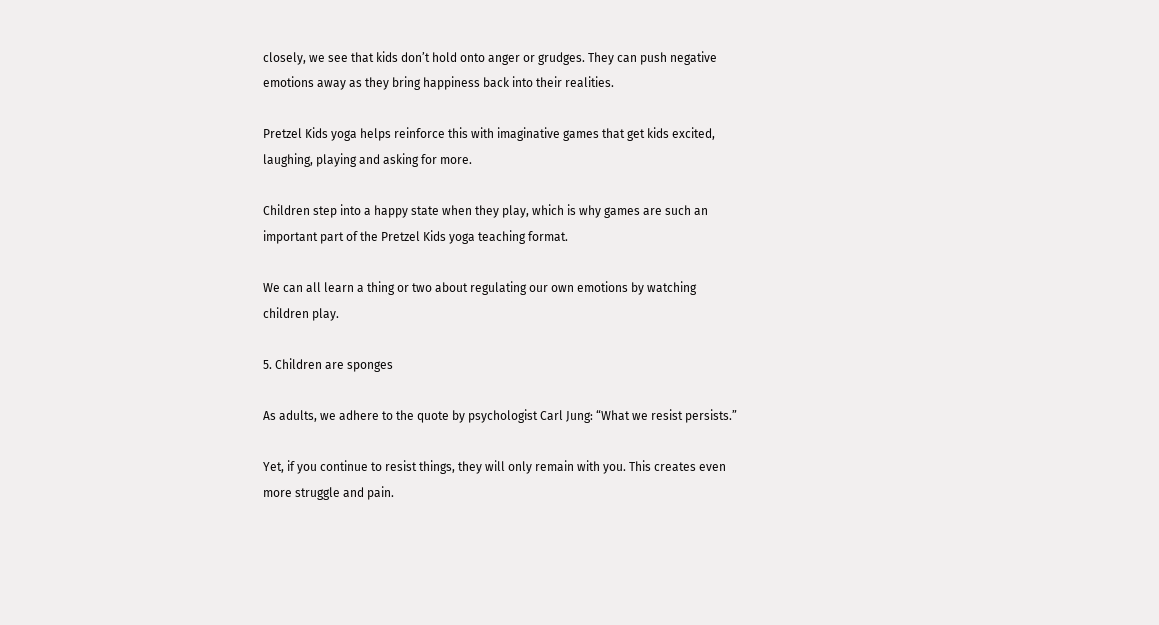closely, we see that kids don’t hold onto anger or grudges. They can push negative emotions away as they bring happiness back into their realities.

Pretzel Kids yoga helps reinforce this with imaginative games that get kids excited, laughing, playing and asking for more.

Children step into a happy state when they play, which is why games are such an important part of the Pretzel Kids yoga teaching format.

We can all learn a thing or two about regulating our own emotions by watching children play.

5. Children are sponges

As adults, we adhere to the quote by psychologist Carl Jung: “What we resist persists.”

Yet, if you continue to resist things, they will only remain with you. This creates even more struggle and pain.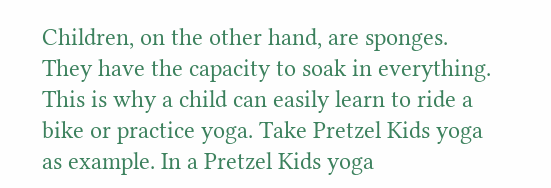Children, on the other hand, are sponges. They have the capacity to soak in everything. This is why a child can easily learn to ride a bike or practice yoga. Take Pretzel Kids yoga as example. In a Pretzel Kids yoga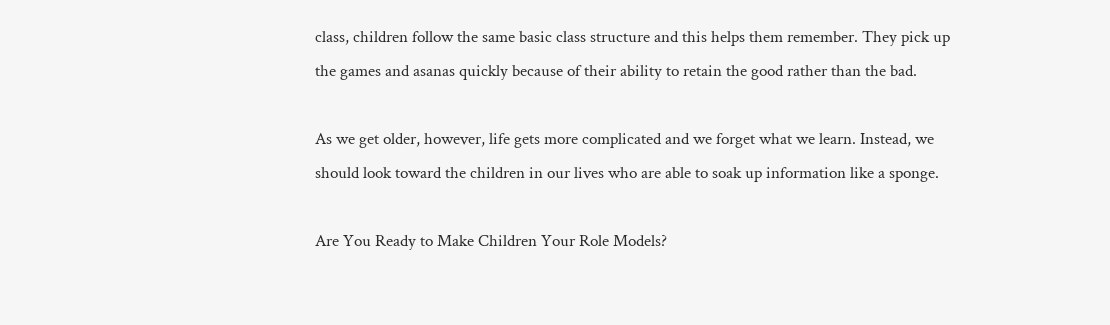class, children follow the same basic class structure and this helps them remember. They pick up the games and asanas quickly because of their ability to retain the good rather than the bad.

As we get older, however, life gets more complicated and we forget what we learn. Instead, we should look toward the children in our lives who are able to soak up information like a sponge.

Are You Ready to Make Children Your Role Models?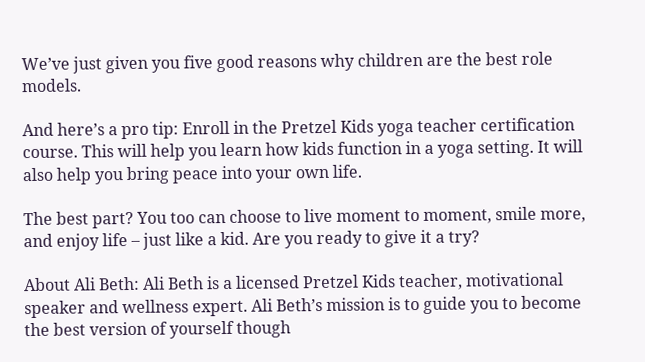We’ve just given you five good reasons why children are the best role models.

And here’s a pro tip: Enroll in the Pretzel Kids yoga teacher certification course. This will help you learn how kids function in a yoga setting. It will also help you bring peace into your own life.

The best part? You too can choose to live moment to moment, smile more, and enjoy life – just like a kid. Are you ready to give it a try?

About Ali Beth: Ali Beth is a licensed Pretzel Kids teacher, motivational speaker and wellness expert. Ali Beth’s mission is to guide you to become the best version of yourself though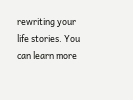rewriting your life stories. You can learn more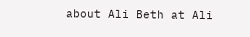about Ali Beth at Ali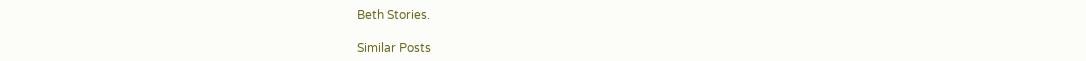Beth Stories.

Similar Posts